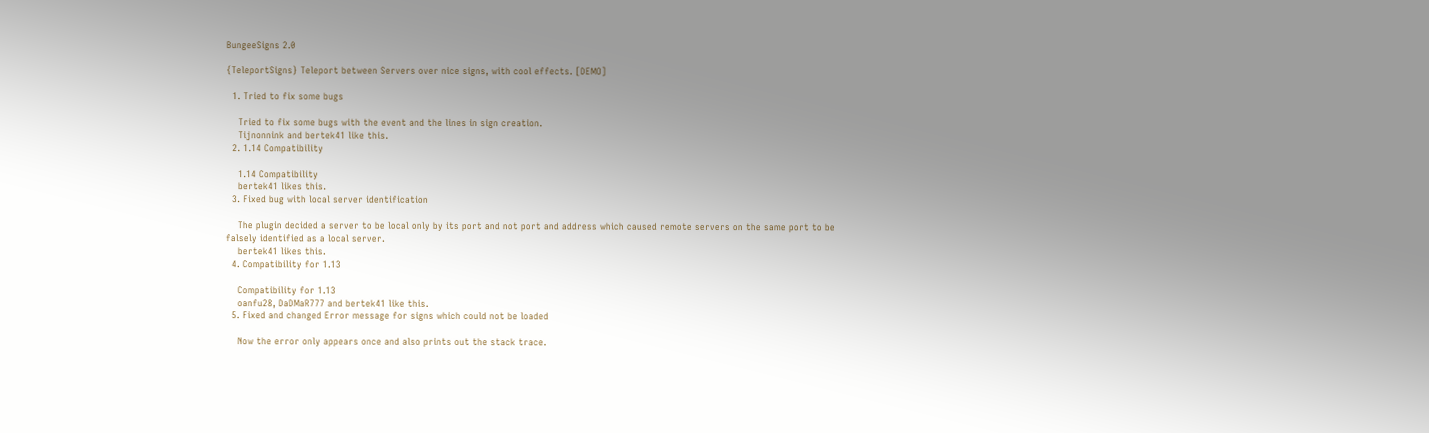BungeeSigns 2.0

{TeleportSigns} Teleport between Servers over nice signs, with cool effects. [DEMO]

  1. Tried to fix some bugs

    Tried to fix some bugs with the event and the lines in sign creation.
    Tijnonnink and bertek41 like this.
  2. 1.14 Compatibility

    1.14 Compatibility
    bertek41 likes this.
  3. Fixed bug with local server identification

    The plugin decided a server to be local only by its port and not port and address which caused remote servers on the same port to be falsely identified as a local server.
    bertek41 likes this.
  4. Compatibility for 1.13

    Compatibility for 1.13
    oanfu28, DaDMaR777 and bertek41 like this.
  5. Fixed and changed Error message for signs which could not be loaded

    Now the error only appears once and also prints out the stack trace.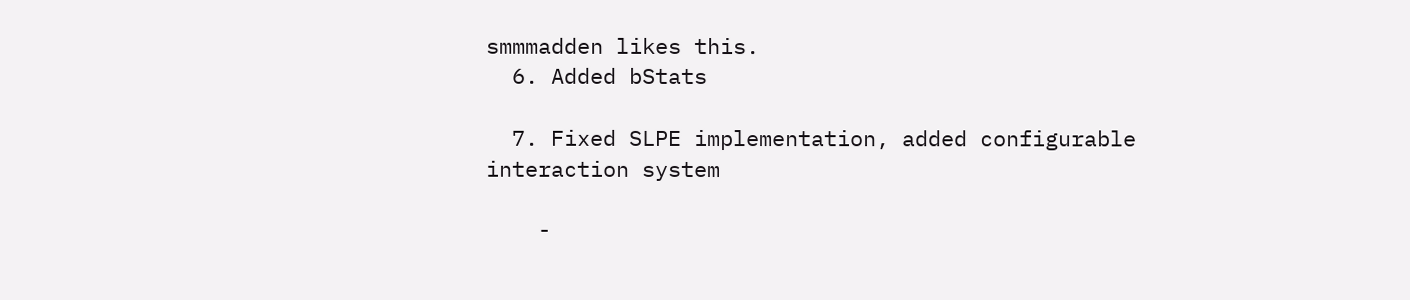smmmadden likes this.
  6. Added bStats

  7. Fixed SLPE implementation, added configurable interaction system

    -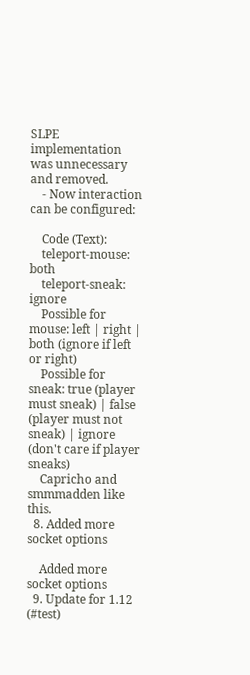SLPE implementation was unnecessary and removed.
    - Now interaction can be configured:

    Code (Text):
    teleport-mouse: both
    teleport-sneak: ignore
    Possible for mouse: left | right | both (ignore if left or right)
    Possible for sneak: true (player must sneak) | false (player must not sneak) | ignore (don't care if player sneaks)
    Capricho and smmmadden like this.
  8. Added more socket options

    Added more socket options
  9. Update for 1.12 (#test)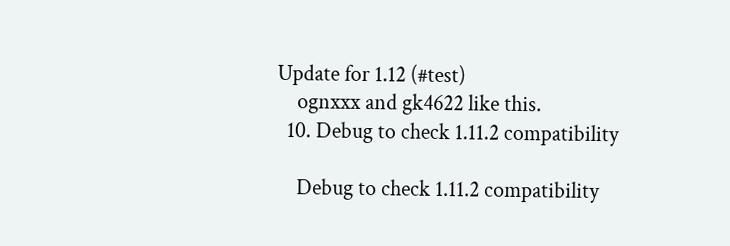Update for 1.12 (#test)
    ognxxx and gk4622 like this.
  10. Debug to check 1.11.2 compatibility

    Debug to check 1.11.2 compatibility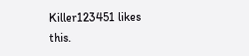Killer123451 likes this.